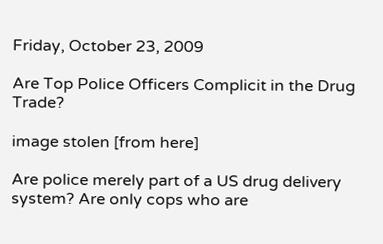Friday, October 23, 2009

Are Top Police Officers Complicit in the Drug Trade?

image stolen [from here]

Are police merely part of a US drug delivery system? Are only cops who are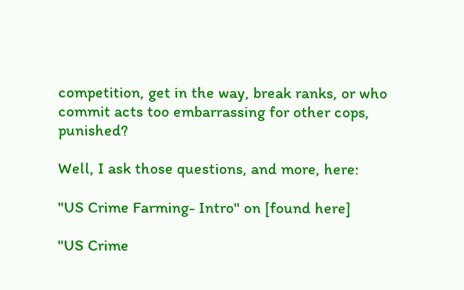competition, get in the way, break ranks, or who commit acts too embarrassing for other cops, punished?

Well, I ask those questions, and more, here:

"US Crime Farming- Intro" on [found here]

"US Crime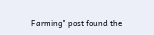Farming" post found the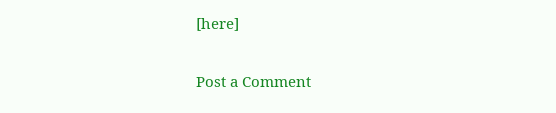[here]


Post a Comment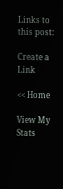Links to this post:

Create a Link

<< Home

View My Stats